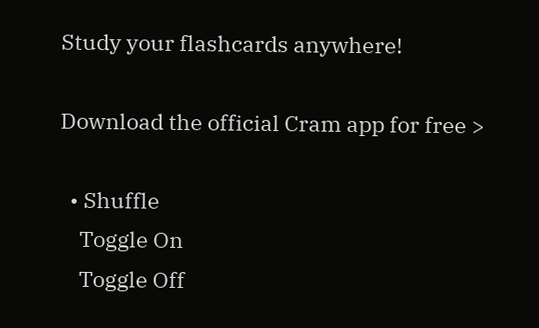Study your flashcards anywhere!

Download the official Cram app for free >

  • Shuffle
    Toggle On
    Toggle Off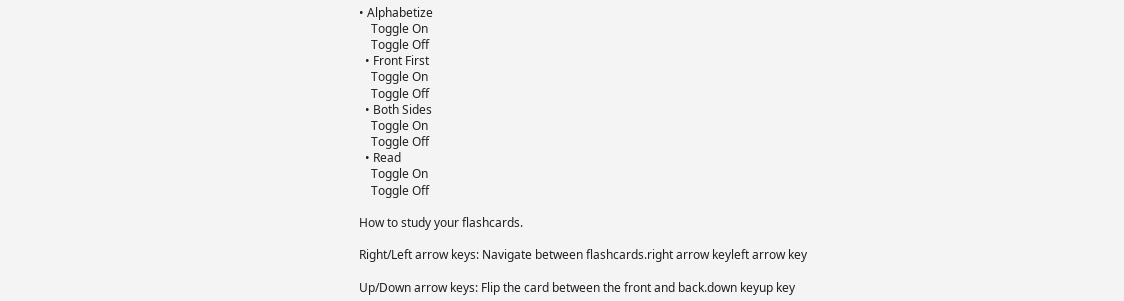• Alphabetize
    Toggle On
    Toggle Off
  • Front First
    Toggle On
    Toggle Off
  • Both Sides
    Toggle On
    Toggle Off
  • Read
    Toggle On
    Toggle Off

How to study your flashcards.

Right/Left arrow keys: Navigate between flashcards.right arrow keyleft arrow key

Up/Down arrow keys: Flip the card between the front and back.down keyup key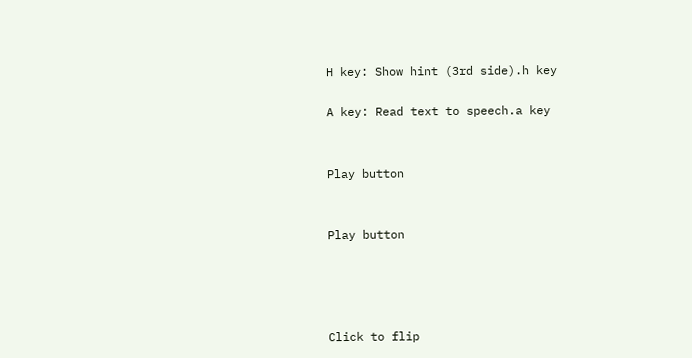H key: Show hint (3rd side).h key

A key: Read text to speech.a key


Play button


Play button




Click to flip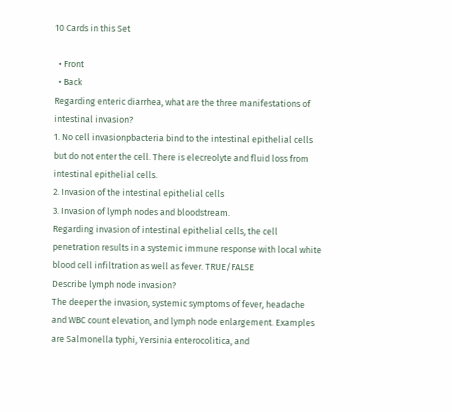10 Cards in this Set

  • Front
  • Back
Regarding enteric diarrhea, what are the three manifestations of intestinal invasion?
1. No cell invasionpbacteria bind to the intestinal epithelial cells but do not enter the cell. There is elecreolyte and fluid loss from intestinal epithelial cells.
2. Invasion of the intestinal epithelial cells
3. Invasion of lymph nodes and bloodstream.
Regarding invasion of intestinal epithelial cells, the cell penetration results in a systemic immune response with local white blood cell infiltration as well as fever. TRUE/FALSE
Describe lymph node invasion?
The deeper the invasion, systemic symptoms of fever, headache and WBC count elevation, and lymph node enlargement. Examples are Salmonella typhi, Yersinia enterocolitica, and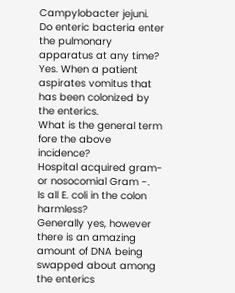Campylobacter jejuni.
Do enteric bacteria enter the pulmonary apparatus at any time?
Yes. When a patient aspirates vomitus that has been colonized by the enterics.
What is the general term fore the above incidence?
Hospital acquired gram- or nosocomial Gram -.
Is all E. coli in the colon harmless?
Generally yes, however there is an amazing amount of DNA being swapped about among the enterics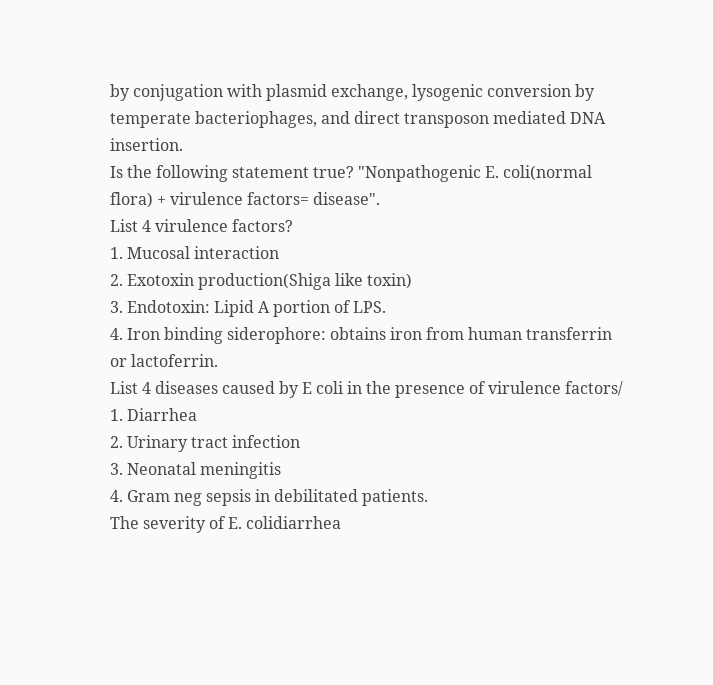by conjugation with plasmid exchange, lysogenic conversion by temperate bacteriophages, and direct transposon mediated DNA insertion.
Is the following statement true? "Nonpathogenic E. coli(normal flora) + virulence factors= disease".
List 4 virulence factors?
1. Mucosal interaction
2. Exotoxin production(Shiga like toxin)
3. Endotoxin: Lipid A portion of LPS.
4. Iron binding siderophore: obtains iron from human transferrin or lactoferrin.
List 4 diseases caused by E coli in the presence of virulence factors/
1. Diarrhea
2. Urinary tract infection
3. Neonatal meningitis
4. Gram neg sepsis in debilitated patients.
The severity of E. colidiarrhea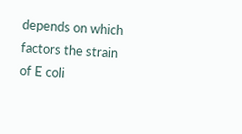depends on which factors the strain of E coli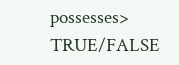possesses> TRUE/FALSE